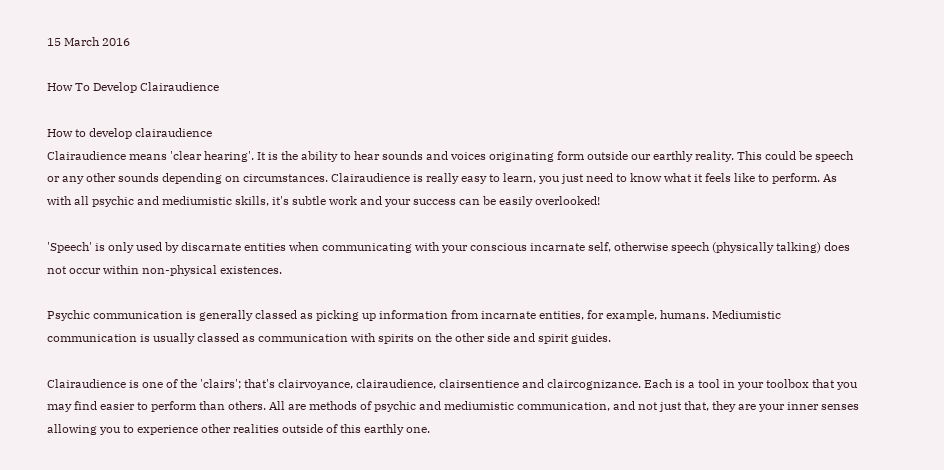15 March 2016

How To Develop Clairaudience

How to develop clairaudience
Clairaudience means 'clear hearing'. It is the ability to hear sounds and voices originating form outside our earthly reality. This could be speech or any other sounds depending on circumstances. Clairaudience is really easy to learn, you just need to know what it feels like to perform. As with all psychic and mediumistic skills, it's subtle work and your success can be easily overlooked!

'Speech' is only used by discarnate entities when communicating with your conscious incarnate self, otherwise speech (physically talking) does not occur within non-physical existences.

Psychic communication is generally classed as picking up information from incarnate entities, for example, humans. Mediumistic communication is usually classed as communication with spirits on the other side and spirit guides.

Clairaudience is one of the 'clairs'; that's clairvoyance, clairaudience, clairsentience and claircognizance. Each is a tool in your toolbox that you may find easier to perform than others. All are methods of psychic and mediumistic communication, and not just that, they are your inner senses allowing you to experience other realities outside of this earthly one.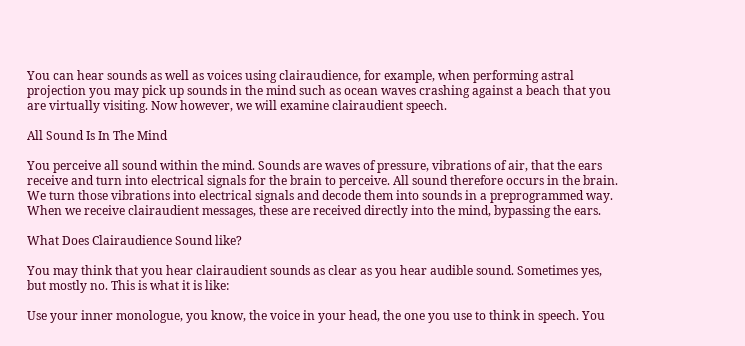You can hear sounds as well as voices using clairaudience, for example, when performing astral projection you may pick up sounds in the mind such as ocean waves crashing against a beach that you are virtually visiting. Now however, we will examine clairaudient speech.

All Sound Is In The Mind

You perceive all sound within the mind. Sounds are waves of pressure, vibrations of air, that the ears receive and turn into electrical signals for the brain to perceive. All sound therefore occurs in the brain. We turn those vibrations into electrical signals and decode them into sounds in a preprogrammed way. When we receive clairaudient messages, these are received directly into the mind, bypassing the ears.

What Does Clairaudience Sound like?

You may think that you hear clairaudient sounds as clear as you hear audible sound. Sometimes yes, but mostly no. This is what it is like:

Use your inner monologue, you know, the voice in your head, the one you use to think in speech. You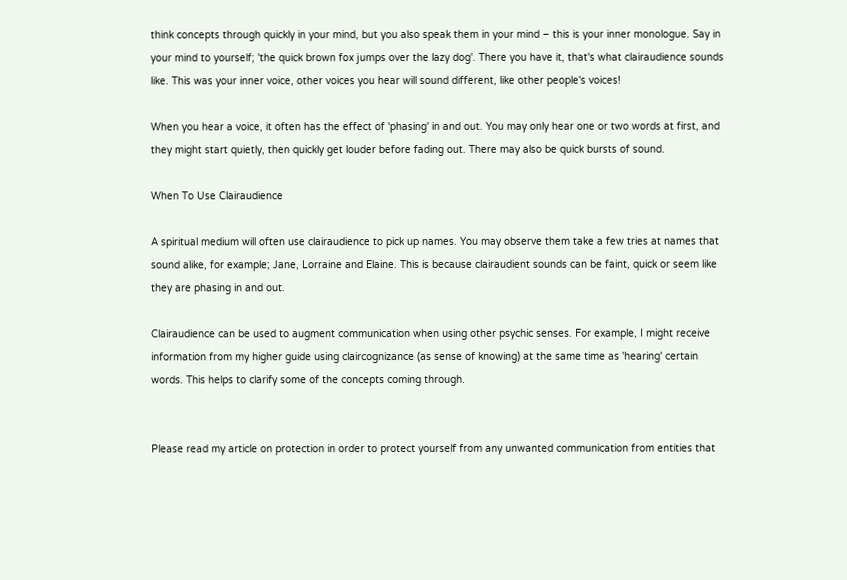think concepts through quickly in your mind, but you also speak them in your mind – this is your inner monologue. Say in your mind to yourself; 'the quick brown fox jumps over the lazy dog'. There you have it, that's what clairaudience sounds like. This was your inner voice, other voices you hear will sound different, like other people's voices!

When you hear a voice, it often has the effect of 'phasing' in and out. You may only hear one or two words at first, and they might start quietly, then quickly get louder before fading out. There may also be quick bursts of sound.

When To Use Clairaudience

A spiritual medium will often use clairaudience to pick up names. You may observe them take a few tries at names that sound alike, for example; Jane, Lorraine and Elaine. This is because clairaudient sounds can be faint, quick or seem like they are phasing in and out.

Clairaudience can be used to augment communication when using other psychic senses. For example, I might receive information from my higher guide using claircognizance (as sense of knowing) at the same time as 'hearing' certain words. This helps to clarify some of the concepts coming through.


Please read my article on protection in order to protect yourself from any unwanted communication from entities that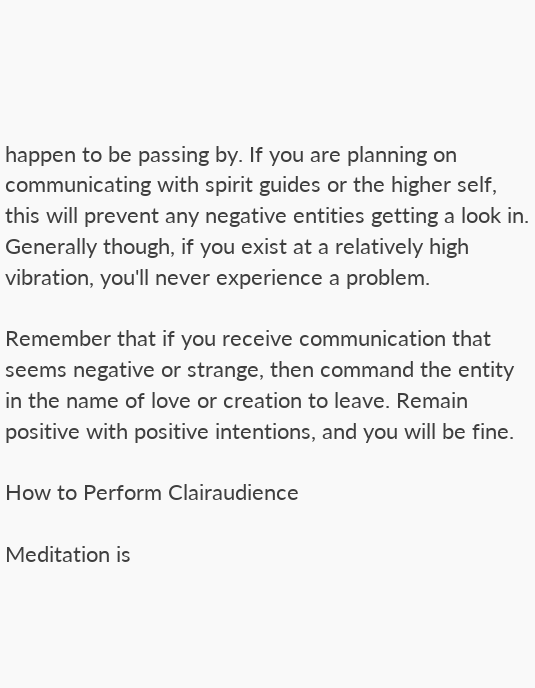happen to be passing by. If you are planning on communicating with spirit guides or the higher self, this will prevent any negative entities getting a look in. Generally though, if you exist at a relatively high vibration, you'll never experience a problem.

Remember that if you receive communication that seems negative or strange, then command the entity in the name of love or creation to leave. Remain positive with positive intentions, and you will be fine.

How to Perform Clairaudience

Meditation is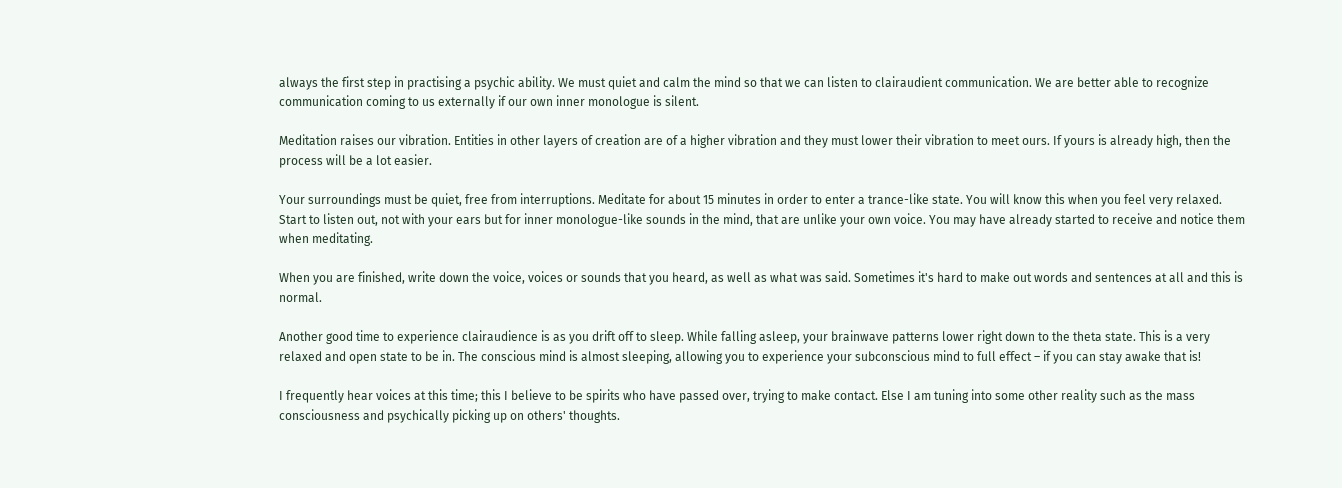always the first step in practising a psychic ability. We must quiet and calm the mind so that we can listen to clairaudient communication. We are better able to recognize communication coming to us externally if our own inner monologue is silent.

Meditation raises our vibration. Entities in other layers of creation are of a higher vibration and they must lower their vibration to meet ours. If yours is already high, then the process will be a lot easier.

Your surroundings must be quiet, free from interruptions. Meditate for about 15 minutes in order to enter a trance-like state. You will know this when you feel very relaxed. Start to listen out, not with your ears but for inner monologue-like sounds in the mind, that are unlike your own voice. You may have already started to receive and notice them when meditating.

When you are finished, write down the voice, voices or sounds that you heard, as well as what was said. Sometimes it's hard to make out words and sentences at all and this is normal.

Another good time to experience clairaudience is as you drift off to sleep. While falling asleep, your brainwave patterns lower right down to the theta state. This is a very relaxed and open state to be in. The conscious mind is almost sleeping, allowing you to experience your subconscious mind to full effect – if you can stay awake that is!

I frequently hear voices at this time; this I believe to be spirits who have passed over, trying to make contact. Else I am tuning into some other reality such as the mass consciousness and psychically picking up on others' thoughts.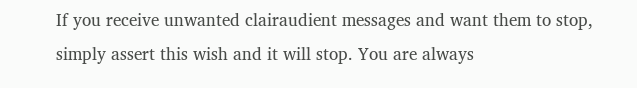If you receive unwanted clairaudient messages and want them to stop, simply assert this wish and it will stop. You are always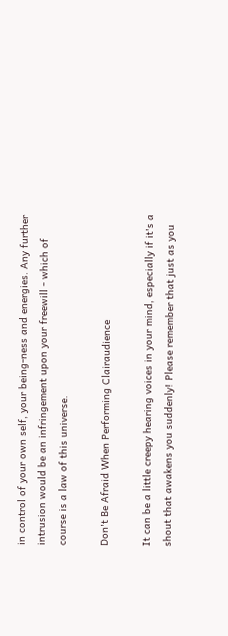in control of your own self, your being-ness and energies. Any further intrusion would be an infringement upon your freewill - which of course is a law of this universe.

Don't Be Afraid When Performing Clairaudience

It can be a little creepy hearing voices in your mind, especially if it's a shout that awakens you suddenly! Please remember that just as you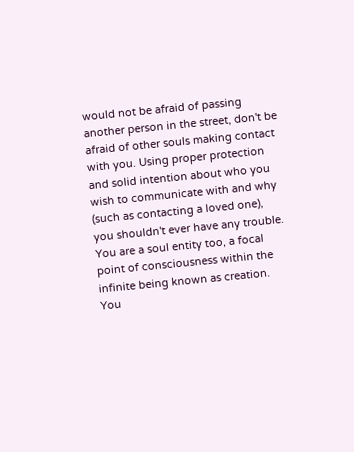would not be afraid of passing another person in the street, don't be afraid of other souls making contact with you. Using proper protection and solid intention about who you wish to communicate with and why (such as contacting a loved one), you shouldn't ever have any trouble. You are a soul entity too, a focal point of consciousness within the infinite being known as creation. You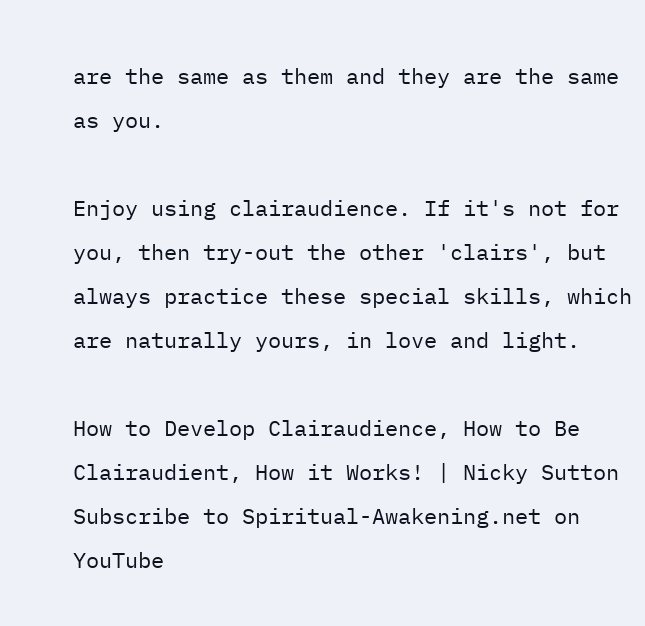are the same as them and they are the same as you.

Enjoy using clairaudience. If it's not for you, then try-out the other 'clairs', but always practice these special skills, which are naturally yours, in love and light.

How to Develop Clairaudience, How to Be Clairaudient, How it Works! | Nicky Sutton
Subscribe to Spiritual-Awakening.net on YouTube